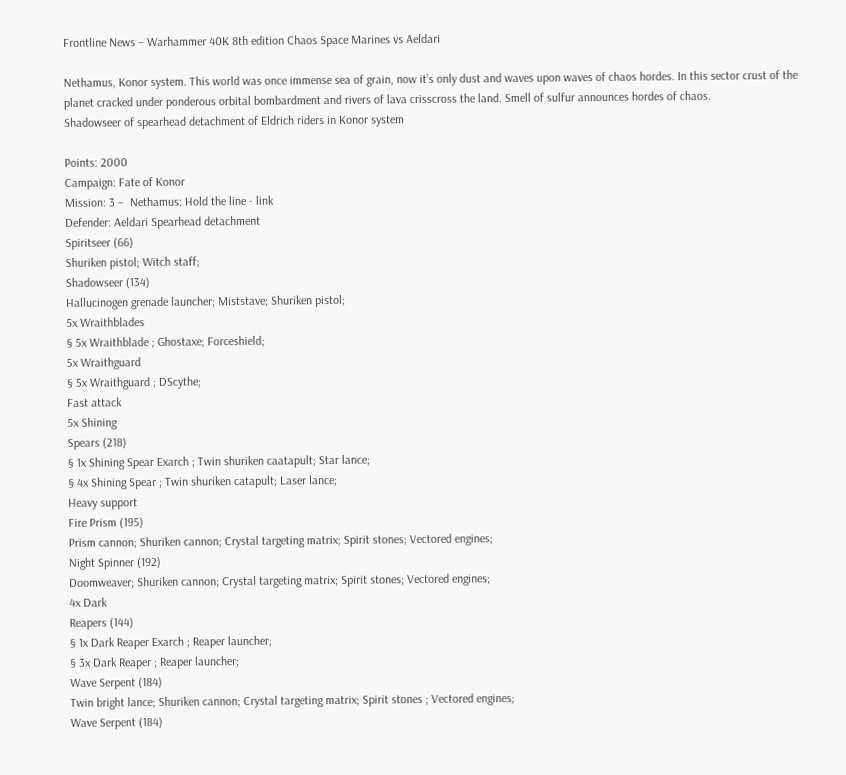Frontline News – Warhammer 40K 8th edition Chaos Space Marines vs Aeldari

Nethamus, Konor system. This world was once immense sea of grain, now it’s only dust and waves upon waves of chaos hordes. In this sector crust of the planet cracked under ponderous orbital bombardment and rivers of lava crisscross the land. Smell of sulfur announces hordes of chaos.
Shadowseer of spearhead detachment of Eldrich riders in Konor system

Points: 2000
Campaign: Fate of Konor
Mission: 3 –  Nethamus: Hold the line - link
Defender: Aeldari Spearhead detachment
Spiritseer (66)
Shuriken pistol; Witch staff;
Shadowseer (134)
Hallucinogen grenade launcher; Miststave; Shuriken pistol;
5x Wraithblades
§ 5x Wraithblade ; Ghostaxe; Forceshield;
5x Wraithguard
§ 5x Wraithguard ; DScythe;
Fast attack
5x Shining
Spears (218)
§ 1x Shining Spear Exarch ; Twin shuriken caatapult; Star lance;
§ 4x Shining Spear ; Twin shuriken catapult; Laser lance;
Heavy support
Fire Prism (195)
Prism cannon; Shuriken cannon; Crystal targeting matrix; Spirit stones; Vectored engines;
Night Spinner (192)
Doomweaver; Shuriken cannon; Crystal targeting matrix; Spirit stones; Vectored engines;
4x Dark
Reapers (144)
§ 1x Dark Reaper Exarch ; Reaper launcher;
§ 3x Dark Reaper ; Reaper launcher;
Wave Serpent (184)
Twin bright lance; Shuriken cannon; Crystal targeting matrix; Spirit stones ; Vectored engines;
Wave Serpent (184)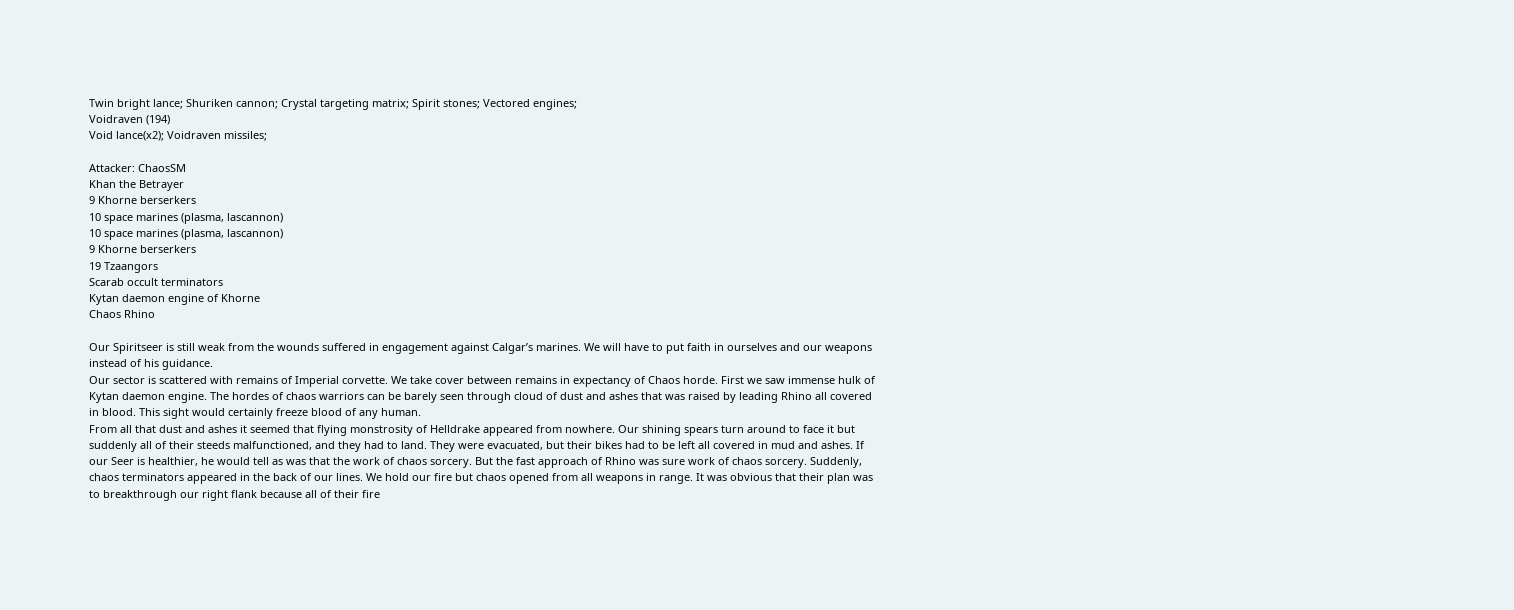Twin bright lance; Shuriken cannon; Crystal targeting matrix; Spirit stones; Vectored engines;
Voidraven (194)
Void lance(x2); Voidraven missiles;

Attacker: ChaosSM
Khan the Betrayer
9 Khorne berserkers
10 space marines (plasma, lascannon)
10 space marines (plasma, lascannon)
9 Khorne berserkers
19 Tzaangors
Scarab occult terminators
Kytan daemon engine of Khorne
Chaos Rhino

Our Spiritseer is still weak from the wounds suffered in engagement against Calgar’s marines. We will have to put faith in ourselves and our weapons instead of his guidance.
Our sector is scattered with remains of Imperial corvette. We take cover between remains in expectancy of Chaos horde. First we saw immense hulk of Kytan daemon engine. The hordes of chaos warriors can be barely seen through cloud of dust and ashes that was raised by leading Rhino all covered in blood. This sight would certainly freeze blood of any human.
From all that dust and ashes it seemed that flying monstrosity of Helldrake appeared from nowhere. Our shining spears turn around to face it but suddenly all of their steeds malfunctioned, and they had to land. They were evacuated, but their bikes had to be left all covered in mud and ashes. If our Seer is healthier, he would tell as was that the work of chaos sorcery. But the fast approach of Rhino was sure work of chaos sorcery. Suddenly, chaos terminators appeared in the back of our lines. We hold our fire but chaos opened from all weapons in range. It was obvious that their plan was to breakthrough our right flank because all of their fire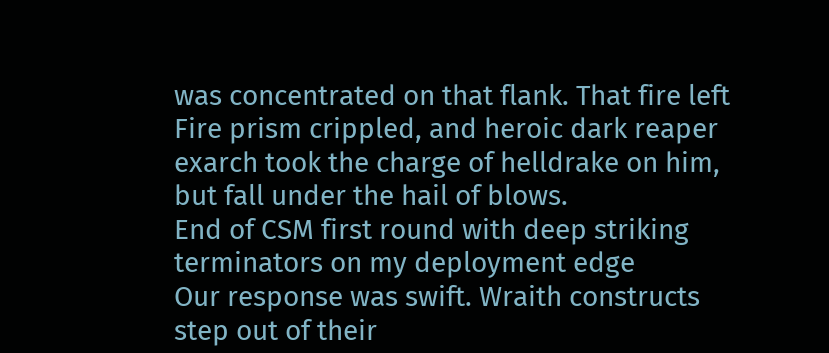was concentrated on that flank. That fire left Fire prism crippled, and heroic dark reaper exarch took the charge of helldrake on him, but fall under the hail of blows.
End of CSM first round with deep striking terminators on my deployment edge
Our response was swift. Wraith constructs step out of their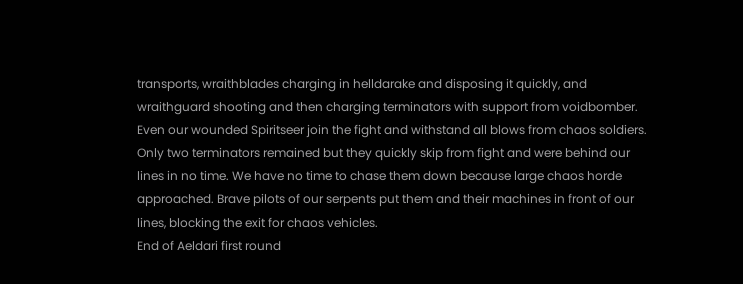transports, wraithblades charging in helldarake and disposing it quickly, and wraithguard shooting and then charging terminators with support from voidbomber. Even our wounded Spiritseer join the fight and withstand all blows from chaos soldiers. Only two terminators remained but they quickly skip from fight and were behind our lines in no time. We have no time to chase them down because large chaos horde approached. Brave pilots of our serpents put them and their machines in front of our lines, blocking the exit for chaos vehicles.
End of Aeldari first round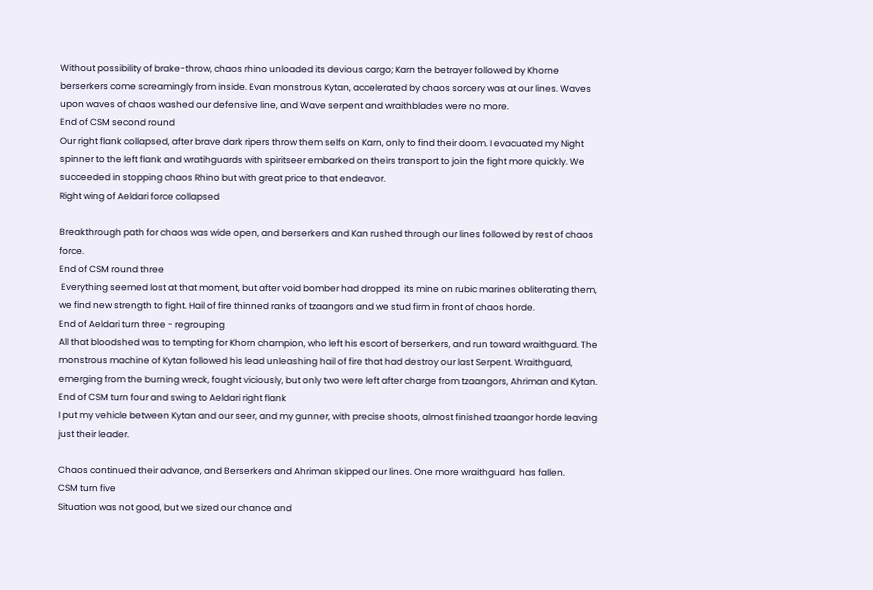Without possibility of brake-throw, chaos rhino unloaded its devious cargo; Karn the betrayer followed by Khorne berserkers come screamingly from inside. Evan monstrous Kytan, accelerated by chaos sorcery was at our lines. Waves upon waves of chaos washed our defensive line, and Wave serpent and wraithblades were no more.
End of CSM second round
Our right flank collapsed, after brave dark ripers throw them selfs on Karn, only to find their doom. I evacuated my Night spinner to the left flank and wratihguards with spiritseer embarked on theirs transport to join the fight more quickly. We succeeded in stopping chaos Rhino but with great price to that endeavor.
Right wing of Aeldari force collapsed

Breakthrough path for chaos was wide open, and berserkers and Kan rushed through our lines followed by rest of chaos force.
End of CSM round three
 Everything seemed lost at that moment, but after void bomber had dropped  its mine on rubic marines obliterating them, we find new strength to fight. Hail of fire thinned ranks of tzaangors and we stud firm in front of chaos horde.
End of Aeldari turn three - regrouping
All that bloodshed was to tempting for Khorn champion, who left his escort of berserkers, and run toward wraithguard. The monstrous machine of Kytan followed his lead unleashing hail of fire that had destroy our last Serpent. Wraithguard, emerging from the burning wreck, fought viciously, but only two were left after charge from tzaangors, Ahriman and Kytan.
End of CSM turn four and swing to Aeldari right flank
I put my vehicle between Kytan and our seer, and my gunner, with precise shoots, almost finished tzaangor horde leaving just their leader.

Chaos continued their advance, and Berserkers and Ahriman skipped our lines. One more wraithguard  has fallen.
CSM turn five
Situation was not good, but we sized our chance and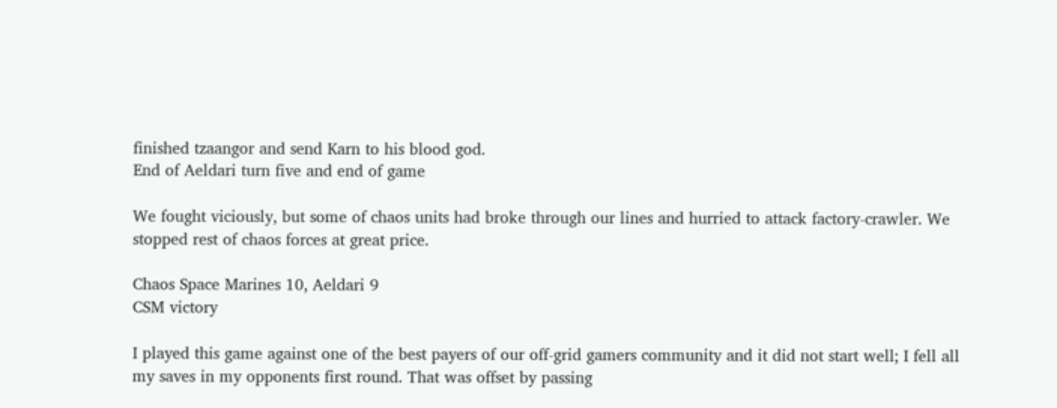finished tzaangor and send Karn to his blood god.
End of Aeldari turn five and end of game

We fought viciously, but some of chaos units had broke through our lines and hurried to attack factory-crawler. We stopped rest of chaos forces at great price.

Chaos Space Marines 10, Aeldari 9
CSM victory

I played this game against one of the best payers of our off-grid gamers community and it did not start well; I fell all my saves in my opponents first round. That was offset by passing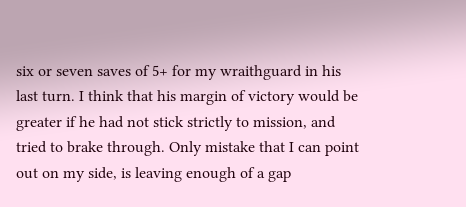six or seven saves of 5+ for my wraithguard in his last turn. I think that his margin of victory would be greater if he had not stick strictly to mission, and tried to brake through. Only mistake that I can point out on my side, is leaving enough of a gap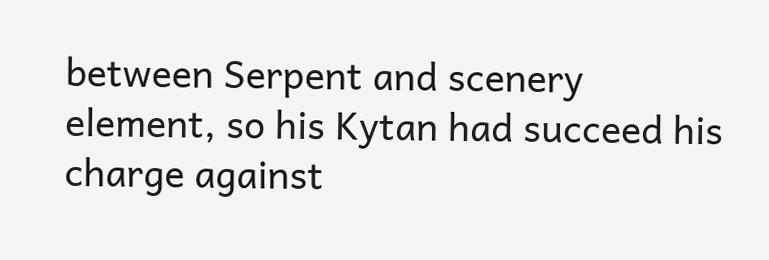between Serpent and scenery element, so his Kytan had succeed his charge against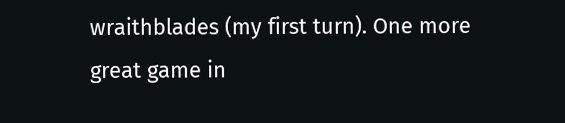wraithblades (my first turn). One more great game in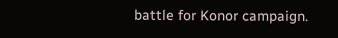battle for Konor campaign.